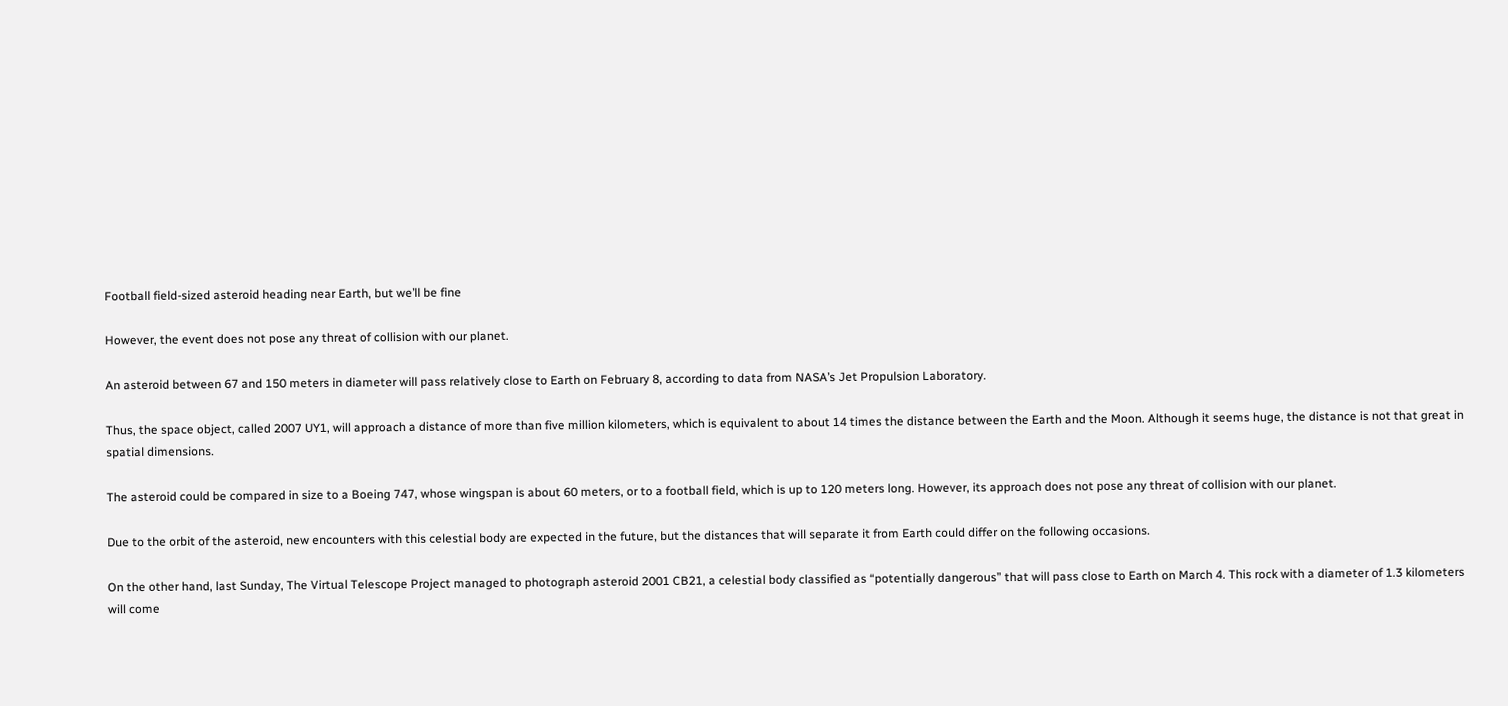Football field-sized asteroid heading near Earth, but we’ll be fine

However, the event does not pose any threat of collision with our planet.

An asteroid between 67 and 150 meters in diameter will pass relatively close to Earth on February 8, according to data from NASA’s Jet Propulsion Laboratory.

Thus, the space object, called 2007 UY1, will approach a distance of more than five million kilometers, which is equivalent to about 14 times the distance between the Earth and the Moon. Although it seems huge, the distance is not that great in spatial dimensions.

The asteroid could be compared in size to a Boeing 747, whose wingspan is about 60 meters, or to a football field, which is up to 120 meters long. However, its approach does not pose any threat of collision with our planet.

Due to the orbit of the asteroid, new encounters with this celestial body are expected in the future, but the distances that will separate it from Earth could differ on the following occasions.

On the other hand, last Sunday, The Virtual Telescope Project managed to photograph asteroid 2001 CB21, a celestial body classified as “potentially dangerous” that will pass close to Earth on March 4. This rock with a diameter of 1.3 kilometers will come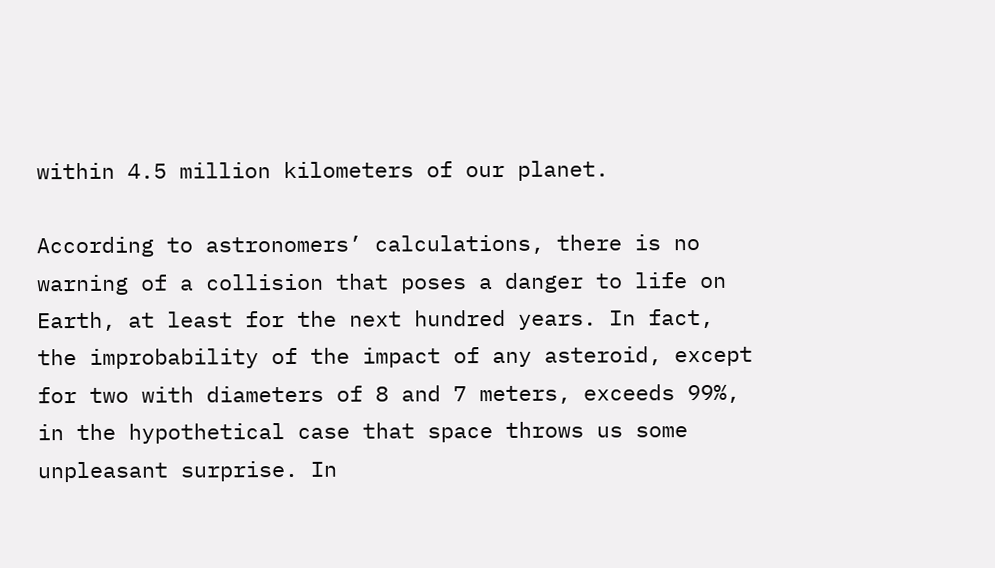within 4.5 million kilometers of our planet.

According to astronomers’ calculations, there is no warning of a collision that poses a danger to life on Earth, at least for the next hundred years. In fact, the improbability of the impact of any asteroid, except for two with diameters of 8 and 7 meters, exceeds 99%, in the hypothetical case that space throws us some unpleasant surprise. In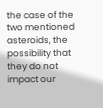the case of the two mentioned asteroids, the possibility that they do not impact our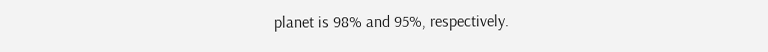planet is 98% and 95%, respectively.